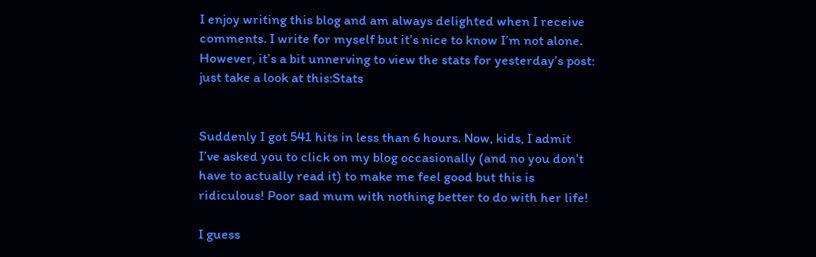I enjoy writing this blog and am always delighted when I receive comments. I write for myself but it’s nice to know I’m not alone.
However, it’s a bit unnerving to view the stats for yesterday’s post: just take a look at this:Stats


Suddenly I got 541 hits in less than 6 hours. Now, kids, I admit I’ve asked you to click on my blog occasionally (and no you don’t have to actually read it) to make me feel good but this is ridiculous! Poor sad mum with nothing better to do with her life!

I guess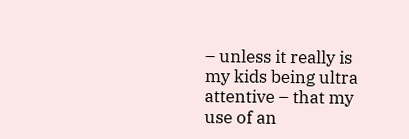– unless it really is my kids being ultra attentive – that my use of an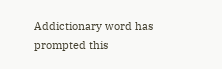Addictionary word has prompted this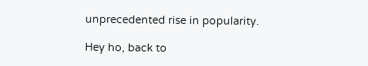unprecedented rise in popularity.

Hey ho, back to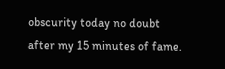obscurity today no doubt after my 15 minutes of fame.